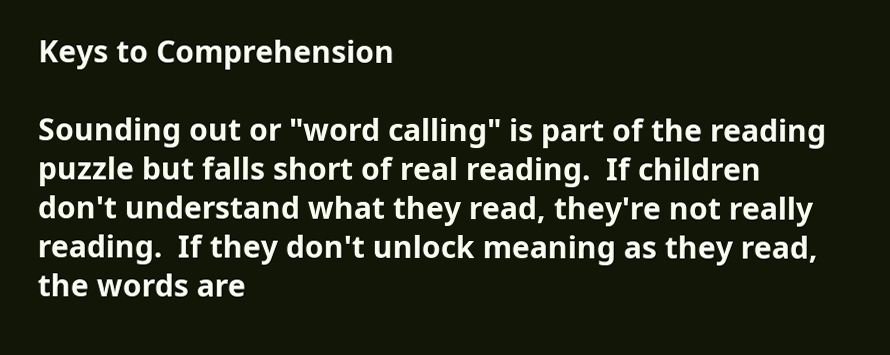Keys to Comprehension

Sounding out or "word calling" is part of the reading puzzle but falls short of real reading.  If children don't understand what they read, they're not really reading.  If they don't unlock meaning as they read, the words are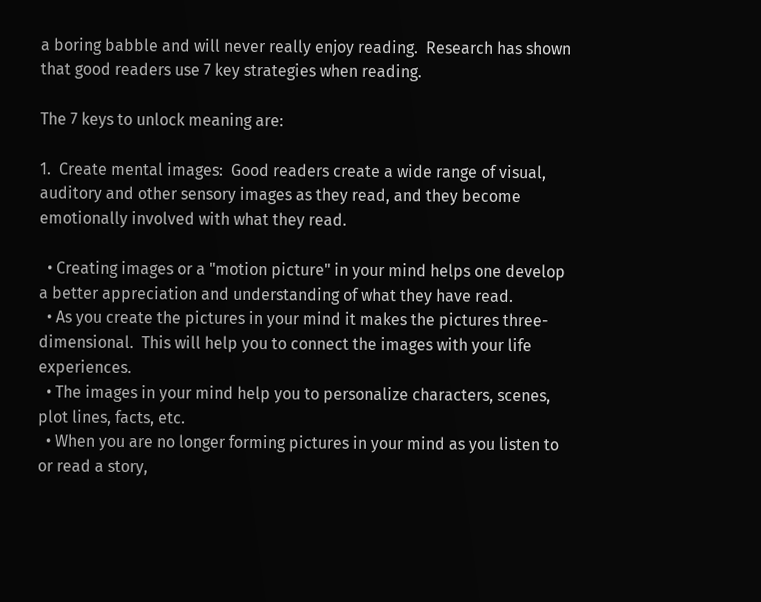a boring babble and will never really enjoy reading.  Research has shown that good readers use 7 key strategies when reading.

The 7 keys to unlock meaning are:

1.  Create mental images:  Good readers create a wide range of visual, auditory and other sensory images as they read, and they become emotionally involved with what they read.

  • Creating images or a "motion picture" in your mind helps one develop a better appreciation and understanding of what they have read.
  • As you create the pictures in your mind it makes the pictures three-dimensional.  This will help you to connect the images with your life experiences.
  • The images in your mind help you to personalize characters, scenes, plot lines, facts, etc.
  • When you are no longer forming pictures in your mind as you listen to or read a story,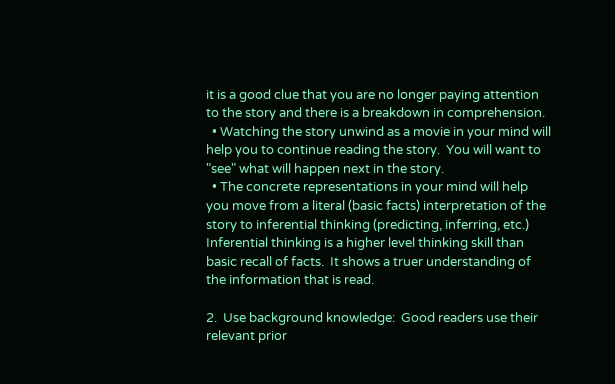it is a good clue that you are no longer paying attention to the story and there is a breakdown in comprehension.
  • Watching the story unwind as a movie in your mind will help you to continue reading the story.  You will want to "see" what will happen next in the story.
  • The concrete representations in your mind will help you move from a literal (basic facts) interpretation of the story to inferential thinking (predicting, inferring, etc.)  Inferential thinking is a higher level thinking skill than basic recall of facts.  It shows a truer understanding of the information that is read.

2.  Use background knowledge:  Good readers use their relevant prior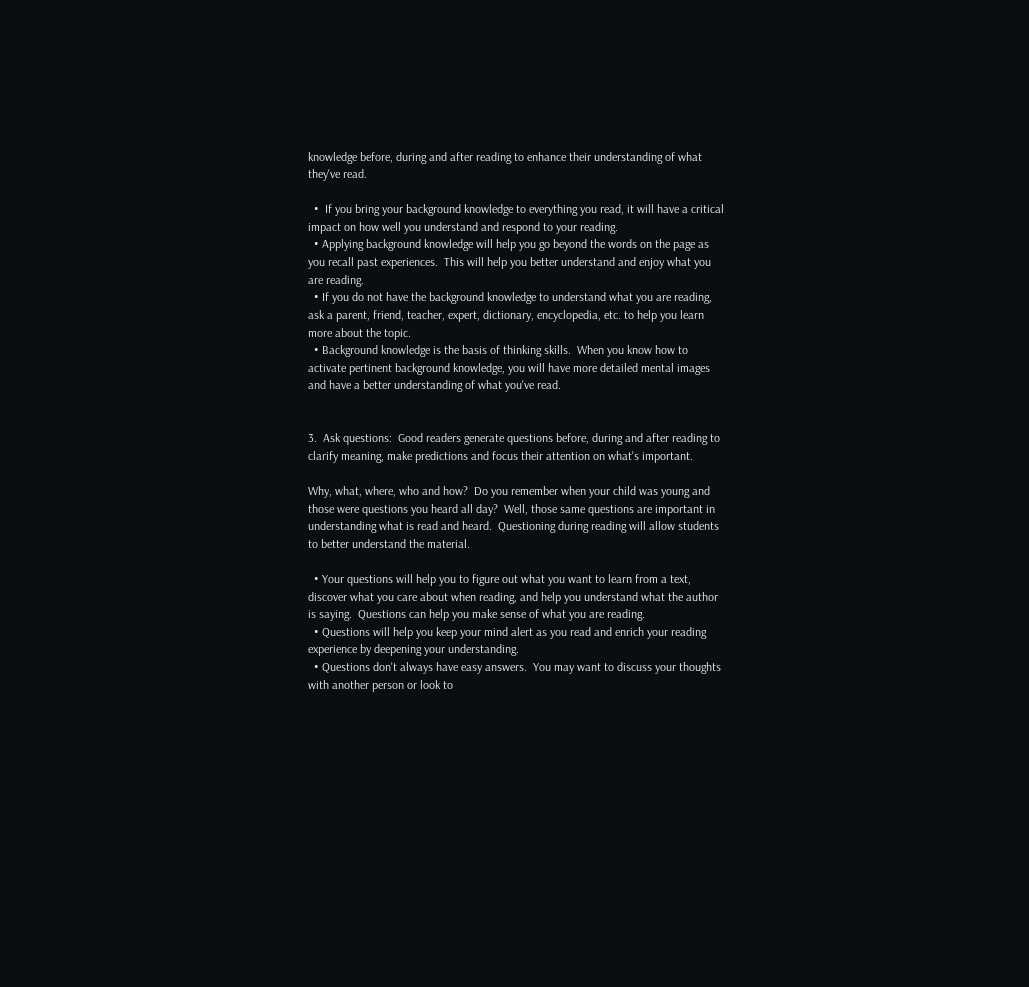knowledge before, during and after reading to enhance their understanding of what they've read.

  •  If you bring your background knowledge to everything you read, it will have a critical impact on how well you understand and respond to your reading.
  • Applying background knowledge will help you go beyond the words on the page as you recall past experiences.  This will help you better understand and enjoy what you are reading.
  • If you do not have the background knowledge to understand what you are reading, ask a parent, friend, teacher, expert, dictionary, encyclopedia, etc. to help you learn more about the topic.
  • Background knowledge is the basis of thinking skills.  When you know how to activate pertinent background knowledge, you will have more detailed mental images and have a better understanding of what you've read.


3.  Ask questions:  Good readers generate questions before, during and after reading to clarify meaning, make predictions and focus their attention on what's important.

Why, what, where, who and how?  Do you remember when your child was young and those were questions you heard all day?  Well, those same questions are important in understanding what is read and heard.  Questioning during reading will allow students to better understand the material.

  • Your questions will help you to figure out what you want to learn from a text, discover what you care about when reading, and help you understand what the author is saying.  Questions can help you make sense of what you are reading.
  • Questions will help you keep your mind alert as you read and enrich your reading experience by deepening your understanding.
  • Questions don't always have easy answers.  You may want to discuss your thoughts with another person or look to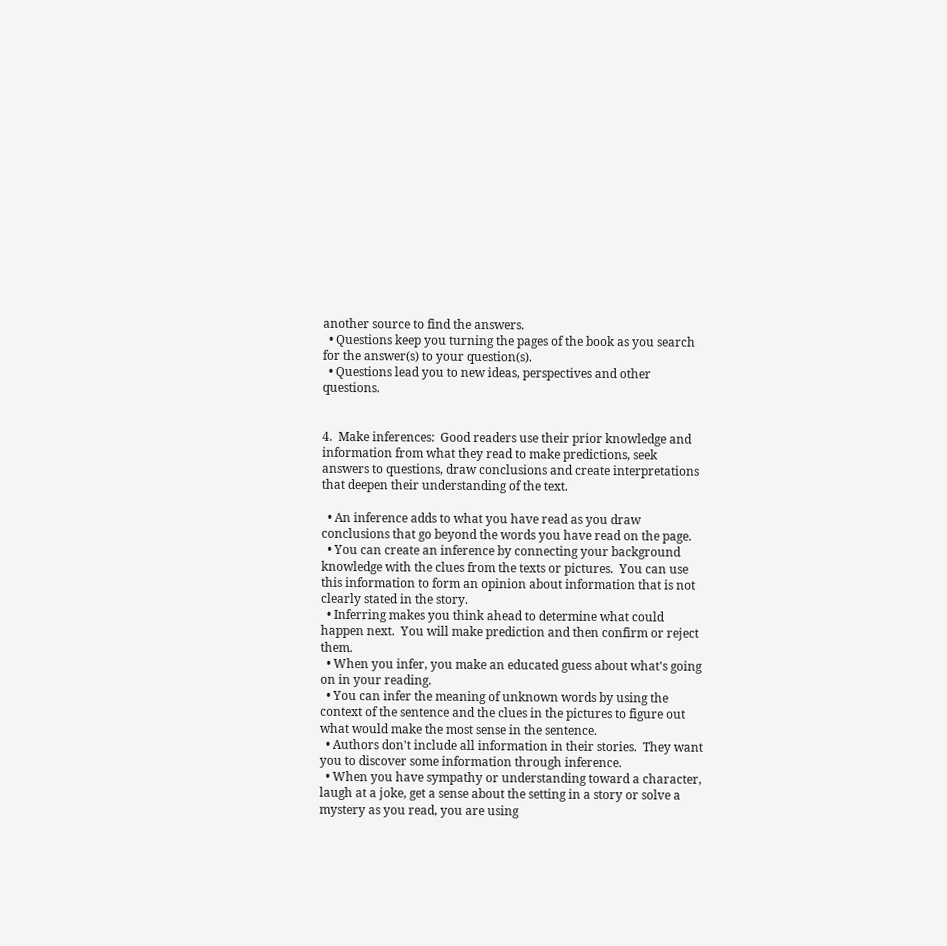another source to find the answers.
  • Questions keep you turning the pages of the book as you search for the answer(s) to your question(s).
  • Questions lead you to new ideas, perspectives and other questions.


4.  Make inferences:  Good readers use their prior knowledge and information from what they read to make predictions, seek answers to questions, draw conclusions and create interpretations that deepen their understanding of the text.

  • An inference adds to what you have read as you draw conclusions that go beyond the words you have read on the page.
  • You can create an inference by connecting your background knowledge with the clues from the texts or pictures.  You can use this information to form an opinion about information that is not clearly stated in the story.
  • Inferring makes you think ahead to determine what could happen next.  You will make prediction and then confirm or reject them.
  • When you infer, you make an educated guess about what's going on in your reading.
  • You can infer the meaning of unknown words by using the context of the sentence and the clues in the pictures to figure out what would make the most sense in the sentence.
  • Authors don't include all information in their stories.  They want you to discover some information through inference.
  • When you have sympathy or understanding toward a character, laugh at a joke, get a sense about the setting in a story or solve a mystery as you read, you are using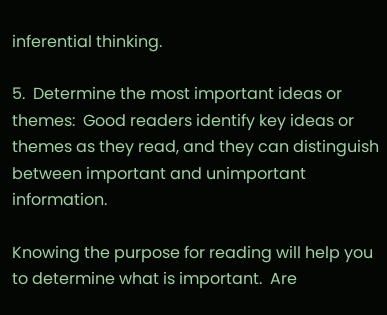inferential thinking.

5.  Determine the most important ideas or themes:  Good readers identify key ideas or themes as they read, and they can distinguish between important and unimportant information.

Knowing the purpose for reading will help you to determine what is important.  Are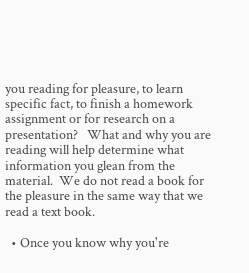you reading for pleasure, to learn specific fact, to finish a homework assignment or for research on a presentation?   What and why you are reading will help determine what information you glean from the material.  We do not read a book for the pleasure in the same way that we read a text book.

  • Once you know why you're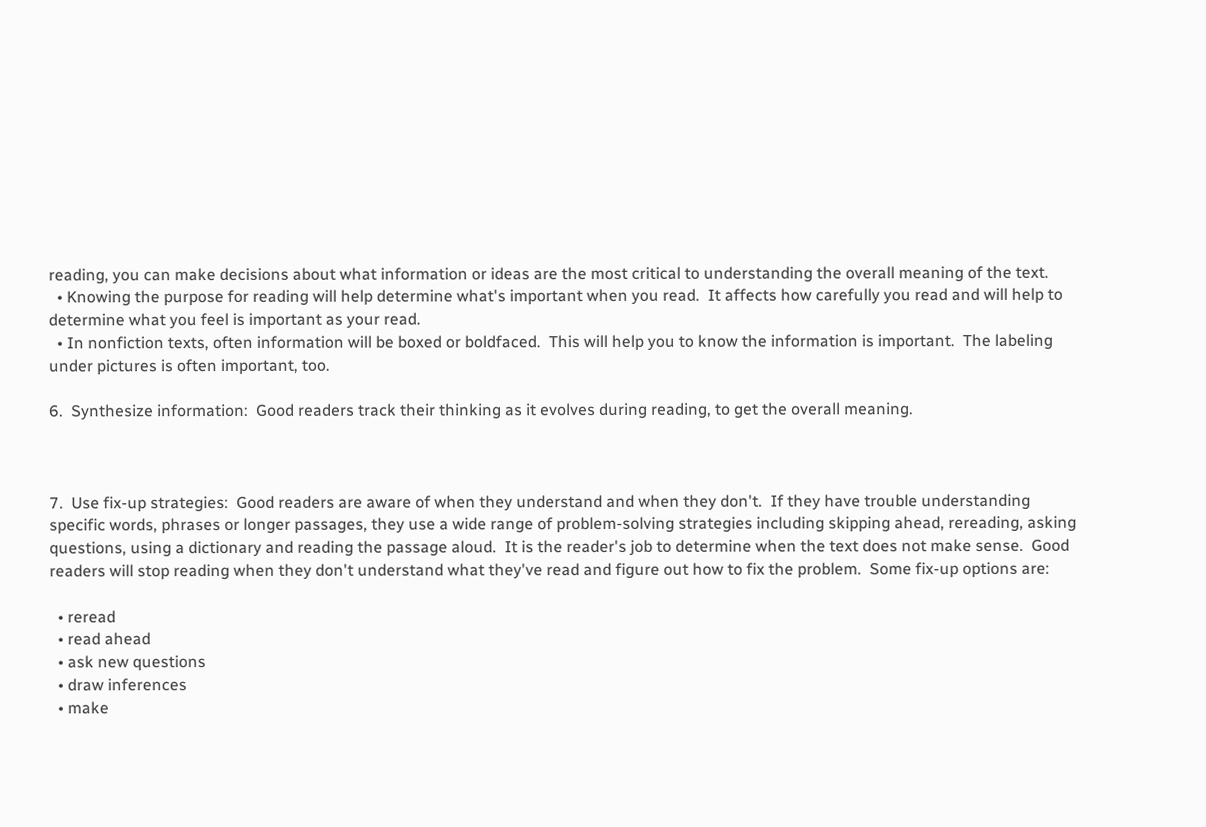reading, you can make decisions about what information or ideas are the most critical to understanding the overall meaning of the text.
  • Knowing the purpose for reading will help determine what's important when you read.  It affects how carefully you read and will help to determine what you feel is important as your read.
  • In nonfiction texts, often information will be boxed or boldfaced.  This will help you to know the information is important.  The labeling under pictures is often important, too.

6.  Synthesize information:  Good readers track their thinking as it evolves during reading, to get the overall meaning.



7.  Use fix-up strategies:  Good readers are aware of when they understand and when they don't.  If they have trouble understanding specific words, phrases or longer passages, they use a wide range of problem-solving strategies including skipping ahead, rereading, asking questions, using a dictionary and reading the passage aloud.  It is the reader's job to determine when the text does not make sense.  Good readers will stop reading when they don't understand what they've read and figure out how to fix the problem.  Some fix-up options are:

  • reread
  • read ahead
  • ask new questions
  • draw inferences
  • make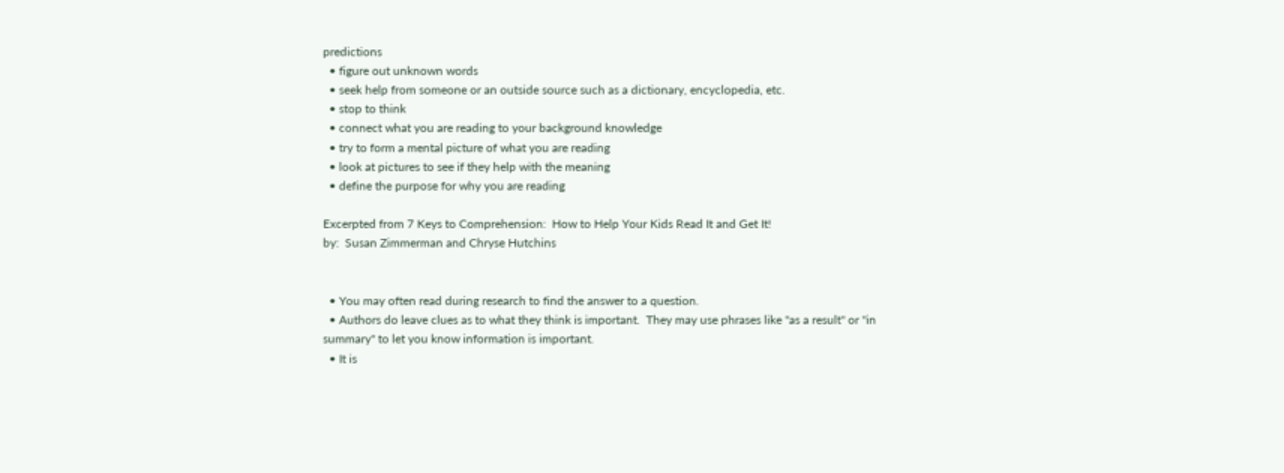predictions
  • figure out unknown words
  • seek help from someone or an outside source such as a dictionary, encyclopedia, etc.
  • stop to think
  • connect what you are reading to your background knowledge
  • try to form a mental picture of what you are reading
  • look at pictures to see if they help with the meaning
  • define the purpose for why you are reading

Excerpted from 7 Keys to Comprehension:  How to Help Your Kids Read It and Get It!
by:  Susan Zimmerman and Chryse Hutchins


  • You may often read during research to find the answer to a question.
  • Authors do leave clues as to what they think is important.  They may use phrases like "as a result" or "in summary" to let you know information is important.
  • It is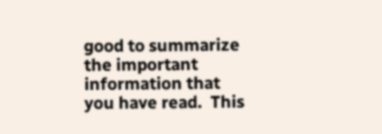good to summarize the important information that you have read.  This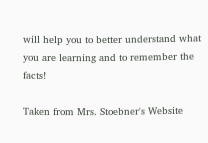will help you to better understand what you are learning and to remember the facts!

Taken from Mrs. Stoebner's Website